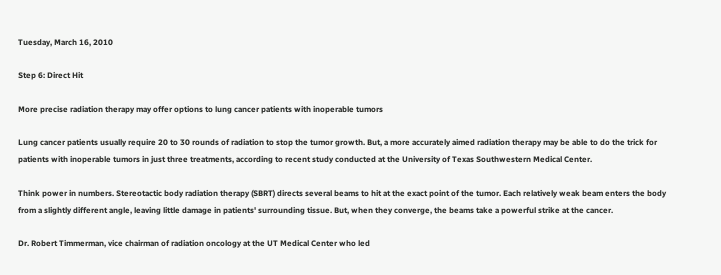Tuesday, March 16, 2010

Step 6: Direct Hit

More precise radiation therapy may offer options to lung cancer patients with inoperable tumors

Lung cancer patients usually require 20 to 30 rounds of radiation to stop the tumor growth. But, a more accurately aimed radiation therapy may be able to do the trick for patients with inoperable tumors in just three treatments, according to recent study conducted at the University of Texas Southwestern Medical Center.

Think power in numbers. Stereotactic body radiation therapy (SBRT) directs several beams to hit at the exact point of the tumor. Each relatively weak beam enters the body from a slightly different angle, leaving little damage in patients' surrounding tissue. But, when they converge, the beams take a powerful strike at the cancer.

Dr. Robert Timmerman, vice chairman of radiation oncology at the UT Medical Center who led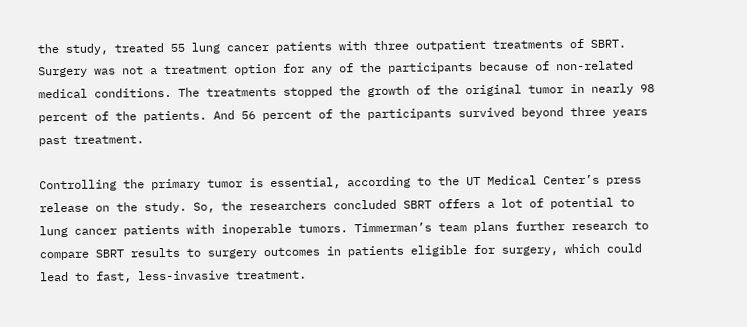the study, treated 55 lung cancer patients with three outpatient treatments of SBRT. Surgery was not a treatment option for any of the participants because of non-related medical conditions. The treatments stopped the growth of the original tumor in nearly 98 percent of the patients. And 56 percent of the participants survived beyond three years past treatment.

Controlling the primary tumor is essential, according to the UT Medical Center’s press release on the study. So, the researchers concluded SBRT offers a lot of potential to lung cancer patients with inoperable tumors. Timmerman’s team plans further research to compare SBRT results to surgery outcomes in patients eligible for surgery, which could lead to fast, less-invasive treatment.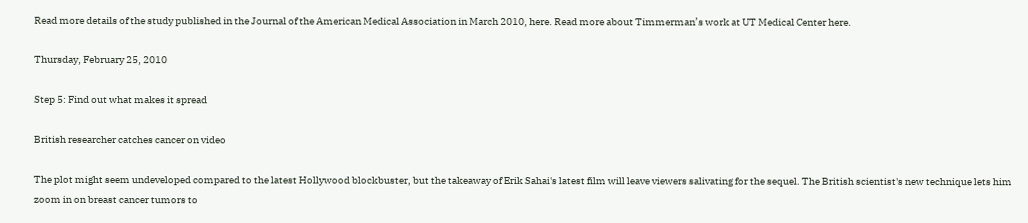Read more details of the study published in the Journal of the American Medical Association in March 2010, here. Read more about Timmerman’s work at UT Medical Center here.

Thursday, February 25, 2010

Step 5: Find out what makes it spread

British researcher catches cancer on video

The plot might seem undeveloped compared to the latest Hollywood blockbuster, but the takeaway of Erik Sahai's latest film will leave viewers salivating for the sequel. The British scientist's new technique lets him zoom in on breast cancer tumors to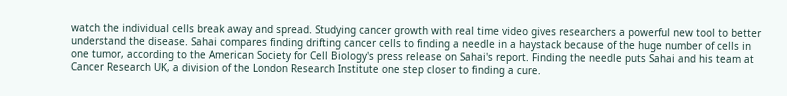watch the individual cells break away and spread. Studying cancer growth with real time video gives researchers a powerful new tool to better understand the disease. Sahai compares finding drifting cancer cells to finding a needle in a haystack because of the huge number of cells in one tumor, according to the American Society for Cell Biology's press release on Sahai's report. Finding the needle puts Sahai and his team at Cancer Research UK, a division of the London Research Institute one step closer to finding a cure.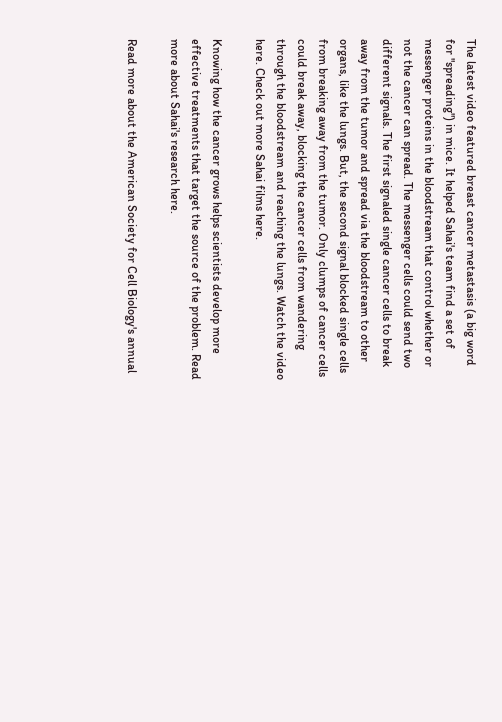The latest video featured breast cancer metastasis (a big word for "spreading") in mice. It helped Sahai's team find a set of messenger proteins in the bloodstream that control whether or not the cancer can spread. The messenger cells could send two different signals. The first signaled single cancer cells to break away from the tumor and spread via the bloodstream to other organs, like the lungs. But, the second signal blocked single cells from breaking away from the tumor. Only clumps of cancer cells could break away, blocking the cancer cells from wandering through the bloodstream and reaching the lungs. Watch the video here. Check out more Sahai films here.

Knowing how the cancer grows helps scientists develop more effective treatments that target the source of the problem. Read more about Sahai's research here.

Read more about the American Society for Cell Biology's annual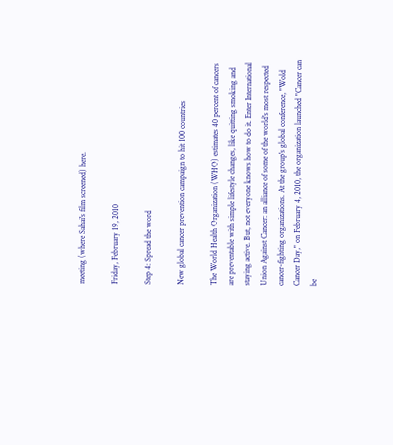meeting (where Sahai's film screened) here.

Friday, February 19, 2010

Step 4: Spread the word

New global cancer prevention campaign to hit 100 countries

The World Health Organization (WHO) estimates 40 percent of cancers are preventable with simple lifestyle changes, like quitting smoking and staying active. But, not everyone knows how to do it. Enter International Union Against Cancer: an alliance of some of the world's most respected cancer-fighting organizations. At the group's global conference, "Wold Cancer Day," on February 4, 2010, the organization launched "Cancer can be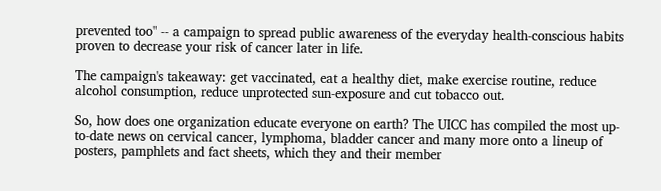prevented too" -- a campaign to spread public awareness of the everyday health-conscious habits proven to decrease your risk of cancer later in life.

The campaign's takeaway: get vaccinated, eat a healthy diet, make exercise routine, reduce alcohol consumption, reduce unprotected sun-exposure and cut tobacco out.

So, how does one organization educate everyone on earth? The UICC has compiled the most up-to-date news on cervical cancer, lymphoma, bladder cancer and many more onto a lineup of posters, pamphlets and fact sheets, which they and their member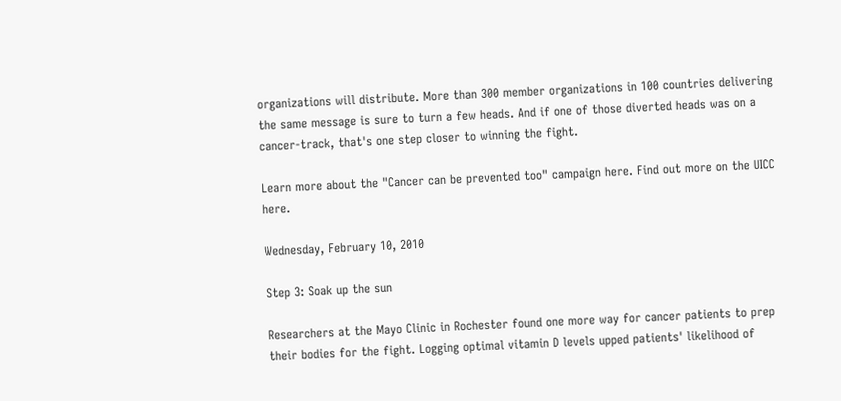organizations will distribute. More than 300 member organizations in 100 countries delivering the same message is sure to turn a few heads. And if one of those diverted heads was on a cancer-track, that's one step closer to winning the fight.

Learn more about the "Cancer can be prevented too" campaign here. Find out more on the UICC here.

Wednesday, February 10, 2010

Step 3: Soak up the sun

Researchers at the Mayo Clinic in Rochester found one more way for cancer patients to prep their bodies for the fight. Logging optimal vitamin D levels upped patients' likelihood of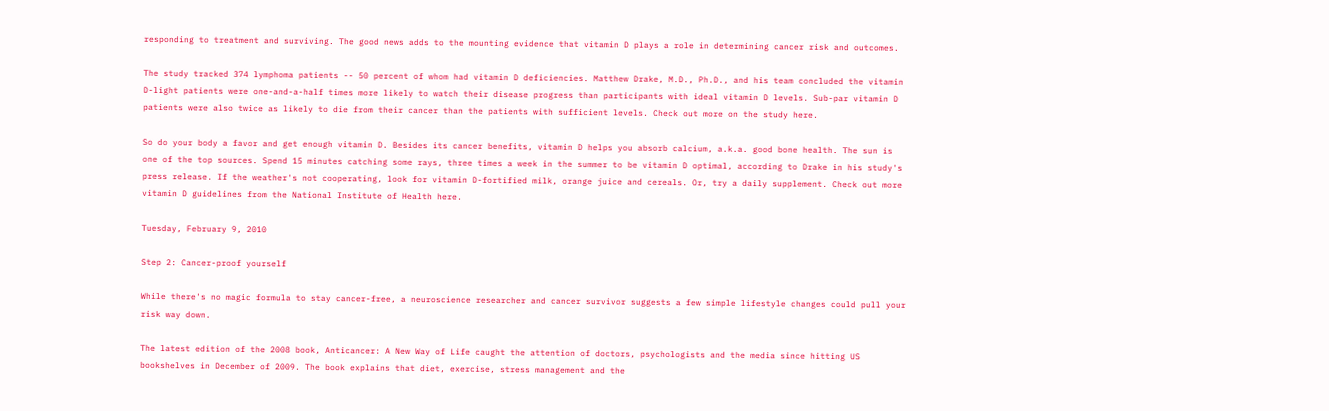responding to treatment and surviving. The good news adds to the mounting evidence that vitamin D plays a role in determining cancer risk and outcomes.

The study tracked 374 lymphoma patients -- 50 percent of whom had vitamin D deficiencies. Matthew Drake, M.D., Ph.D., and his team concluded the vitamin D-light patients were one-and-a-half times more likely to watch their disease progress than participants with ideal vitamin D levels. Sub-par vitamin D patients were also twice as likely to die from their cancer than the patients with sufficient levels. Check out more on the study here.

So do your body a favor and get enough vitamin D. Besides its cancer benefits, vitamin D helps you absorb calcium, a.k.a. good bone health. The sun is one of the top sources. Spend 15 minutes catching some rays, three times a week in the summer to be vitamin D optimal, according to Drake in his study's press release. If the weather's not cooperating, look for vitamin D-fortified milk, orange juice and cereals. Or, try a daily supplement. Check out more vitamin D guidelines from the National Institute of Health here.

Tuesday, February 9, 2010

Step 2: Cancer-proof yourself

While there's no magic formula to stay cancer-free, a neuroscience researcher and cancer survivor suggests a few simple lifestyle changes could pull your risk way down.

The latest edition of the 2008 book, Anticancer: A New Way of Life caught the attention of doctors, psychologists and the media since hitting US bookshelves in December of 2009. The book explains that diet, exercise, stress management and the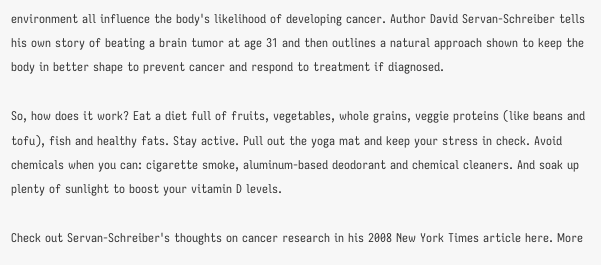environment all influence the body's likelihood of developing cancer. Author David Servan-Schreiber tells his own story of beating a brain tumor at age 31 and then outlines a natural approach shown to keep the body in better shape to prevent cancer and respond to treatment if diagnosed.

So, how does it work? Eat a diet full of fruits, vegetables, whole grains, veggie proteins (like beans and tofu), fish and healthy fats. Stay active. Pull out the yoga mat and keep your stress in check. Avoid chemicals when you can: cigarette smoke, aluminum-based deodorant and chemical cleaners. And soak up plenty of sunlight to boost your vitamin D levels.

Check out Servan-Schreiber's thoughts on cancer research in his 2008 New York Times article here. More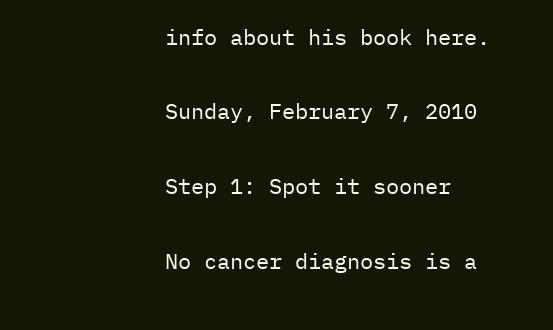info about his book here.

Sunday, February 7, 2010

Step 1: Spot it sooner

No cancer diagnosis is a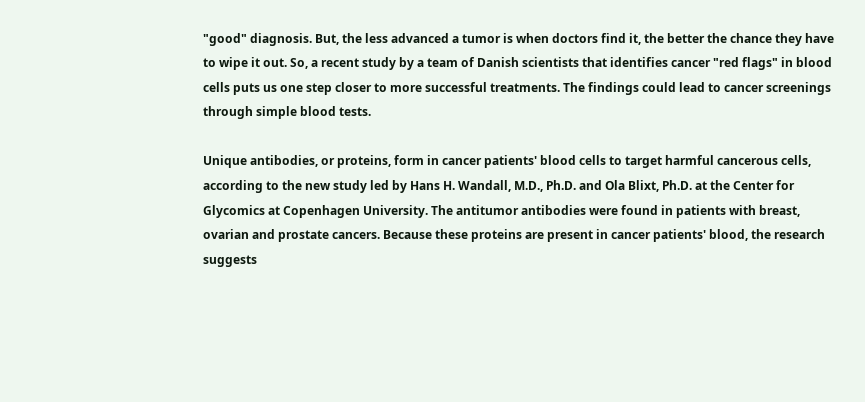"good" diagnosis. But, the less advanced a tumor is when doctors find it, the better the chance they have to wipe it out. So, a recent study by a team of Danish scientists that identifies cancer "red flags" in blood cells puts us one step closer to more successful treatments. The findings could lead to cancer screenings through simple blood tests.

Unique antibodies, or proteins, form in cancer patients' blood cells to target harmful cancerous cells, according to the new study led by Hans H. Wandall, M.D., Ph.D. and Ola Blixt, Ph.D. at the Center for Glycomics at Copenhagen University. The antitumor antibodies were found in patients with breast, ovarian and prostate cancers. Because these proteins are present in cancer patients' blood, the research suggests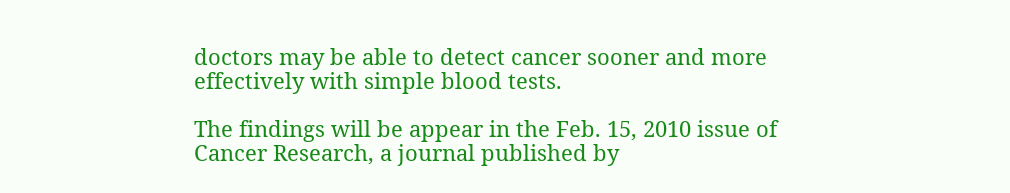doctors may be able to detect cancer sooner and more effectively with simple blood tests.

The findings will be appear in the Feb. 15, 2010 issue of Cancer Research, a journal published by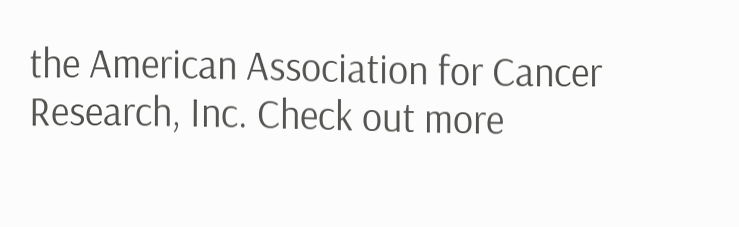the American Association for Cancer Research, Inc. Check out more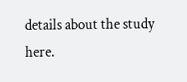details about the study here.